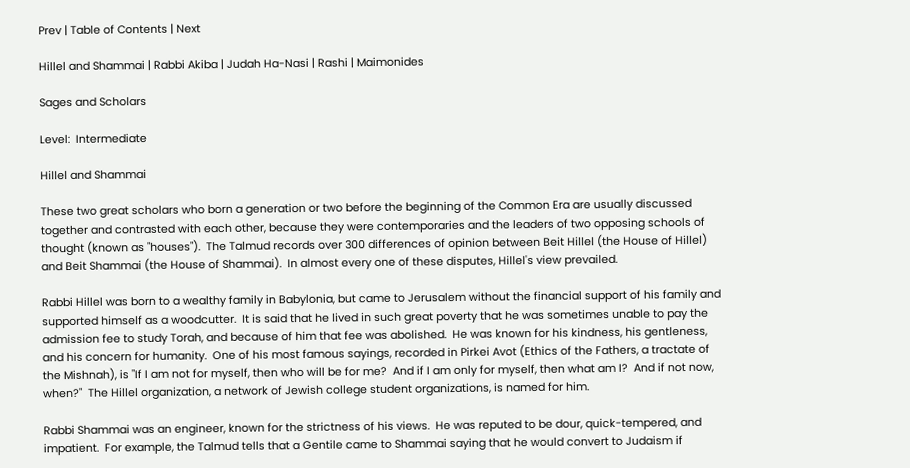Prev | Table of Contents | Next

Hillel and Shammai | Rabbi Akiba | Judah Ha-Nasi | Rashi | Maimonides

Sages and Scholars

Level:  Intermediate

Hillel and Shammai

These two great scholars who born a generation or two before the beginning of the Common Era are usually discussed together and contrasted with each other, because they were contemporaries and the leaders of two opposing schools of thought (known as "houses").  The Talmud records over 300 differences of opinion between Beit Hillel (the House of Hillel) and Beit Shammai (the House of Shammai).  In almost every one of these disputes, Hillel's view prevailed.

Rabbi Hillel was born to a wealthy family in Babylonia, but came to Jerusalem without the financial support of his family and supported himself as a woodcutter.  It is said that he lived in such great poverty that he was sometimes unable to pay the admission fee to study Torah, and because of him that fee was abolished.  He was known for his kindness, his gentleness, and his concern for humanity.  One of his most famous sayings, recorded in Pirkei Avot (Ethics of the Fathers, a tractate of the Mishnah), is "If I am not for myself, then who will be for me?  And if I am only for myself, then what am I?  And if not now, when?"  The Hillel organization, a network of Jewish college student organizations, is named for him.

Rabbi Shammai was an engineer, known for the strictness of his views.  He was reputed to be dour, quick-tempered, and impatient.  For example, the Talmud tells that a Gentile came to Shammai saying that he would convert to Judaism if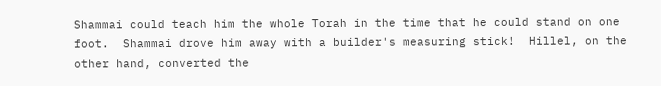Shammai could teach him the whole Torah in the time that he could stand on one foot.  Shammai drove him away with a builder's measuring stick!  Hillel, on the other hand, converted the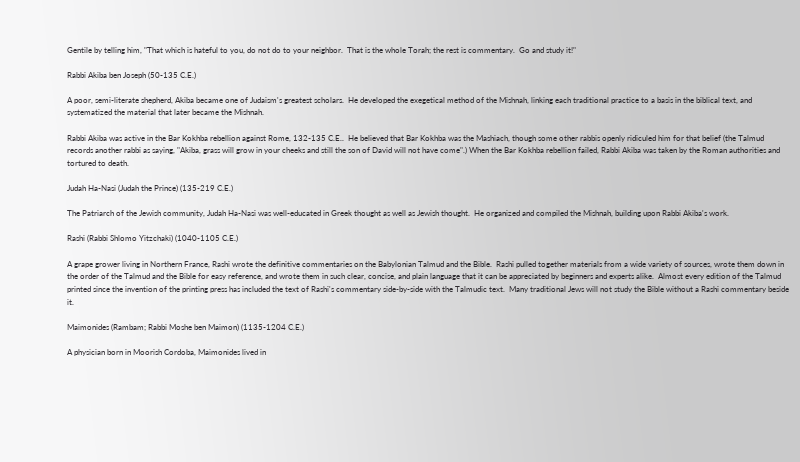Gentile by telling him, "That which is hateful to you, do not do to your neighbor.  That is the whole Torah; the rest is commentary.  Go and study it!"

Rabbi Akiba ben Joseph (50-135 C.E.)

A poor, semi-literate shepherd, Akiba became one of Judaism's greatest scholars.  He developed the exegetical method of the Mishnah, linking each traditional practice to a basis in the biblical text, and systematized the material that later became the Mishnah.

Rabbi Akiba was active in the Bar Kokhba rebellion against Rome, 132-135 C.E..  He believed that Bar Kokhba was the Mashiach, though some other rabbis openly ridiculed him for that belief (the Talmud records another rabbi as saying, "Akiba, grass will grow in your cheeks and still the son of David will not have come".) When the Bar Kokhba rebellion failed, Rabbi Akiba was taken by the Roman authorities and tortured to death.

Judah Ha-Nasi (Judah the Prince) (135-219 C.E.)

The Patriarch of the Jewish community, Judah Ha-Nasi was well-educated in Greek thought as well as Jewish thought.  He organized and compiled the Mishnah, building upon Rabbi Akiba's work.

Rashi (Rabbi Shlomo Yitzchaki) (1040-1105 C.E.)

A grape grower living in Northern France, Rashi wrote the definitive commentaries on the Babylonian Talmud and the Bible.  Rashi pulled together materials from a wide variety of sources, wrote them down in the order of the Talmud and the Bible for easy reference, and wrote them in such clear, concise, and plain language that it can be appreciated by beginners and experts alike.  Almost every edition of the Talmud printed since the invention of the printing press has included the text of Rashi's commentary side-by-side with the Talmudic text.  Many traditional Jews will not study the Bible without a Rashi commentary beside it.

Maimonides (Rambam; Rabbi Moshe ben Maimon) (1135-1204 C.E.)

A physician born in Moorish Cordoba, Maimonides lived in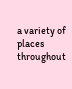a variety of places throughout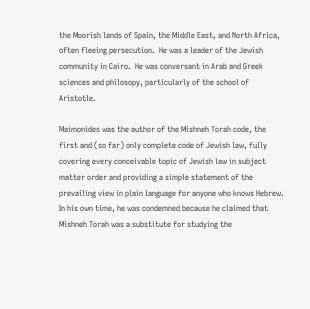the Moorish lands of Spain, the Middle East, and North Africa, often fleeing persecution.  He was a leader of the Jewish community in Cairo.  He was conversant in Arab and Greek sciences and philosopy, particularly of the school of Aristotle.

Maimonides was the author of the Mishneh Torah code, the first and (so far) only complete code of Jewish law, fully covering every conceivable topic of Jewish law in subject matter order and providing a simple statement of the prevailing view in plain language for anyone who knows Hebrew.  In his own time, he was condemned because he claimed that Mishneh Torah was a substitute for studying the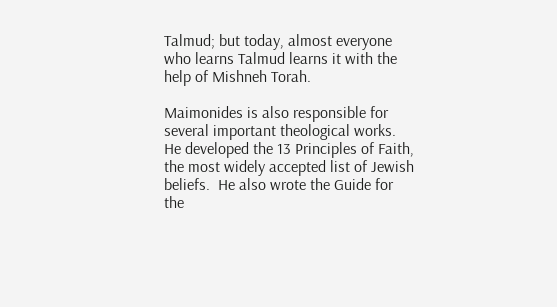Talmud; but today, almost everyone who learns Talmud learns it with the help of Mishneh Torah.

Maimonides is also responsible for several important theological works.  He developed the 13 Principles of Faith, the most widely accepted list of Jewish beliefs.  He also wrote the Guide for the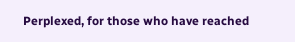Perplexed, for those who have reached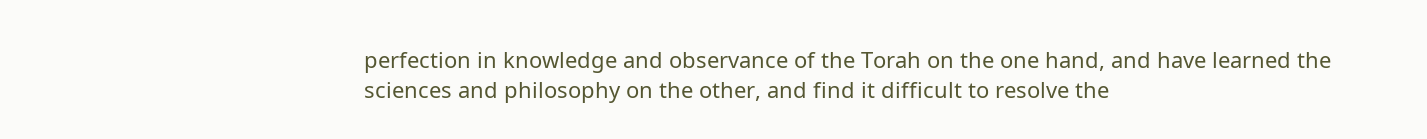perfection in knowledge and observance of the Torah on the one hand, and have learned the sciences and philosophy on the other, and find it difficult to resolve the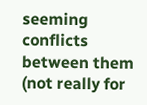seeming conflicts between them (not really for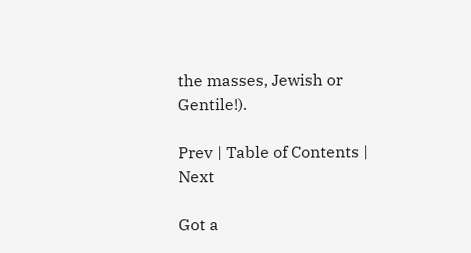the masses, Jewish or Gentile!).

Prev | Table of Contents | Next

Got a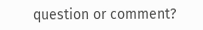question or comment?